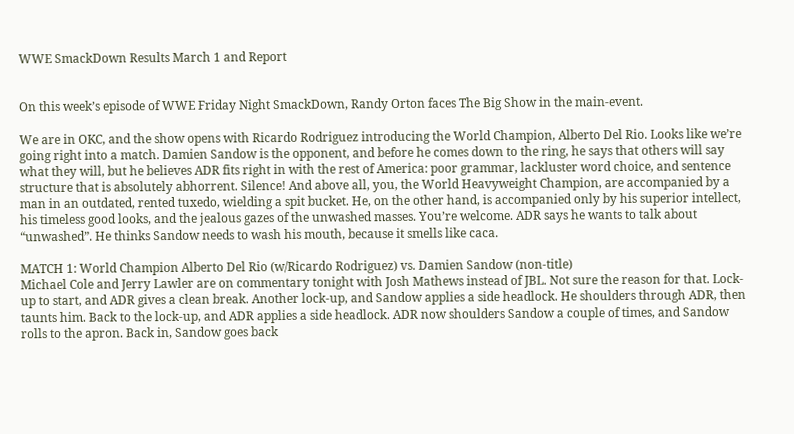WWE SmackDown Results March 1 and Report


On this week’s episode of WWE Friday Night SmackDown, Randy Orton faces The Big Show in the main-event.

We are in OKC, and the show opens with Ricardo Rodriguez introducing the World Champion, Alberto Del Rio. Looks like we’re going right into a match. Damien Sandow is the opponent, and before he comes down to the ring, he says that others will say what they will, but he believes ADR fits right in with the rest of America: poor grammar, lackluster word choice, and sentence structure that is absolutely abhorrent. Silence! And above all, you, the World Heavyweight Champion, are accompanied by a man in an outdated, rented tuxedo, wielding a spit bucket. He, on the other hand, is accompanied only by his superior intellect, his timeless good looks, and the jealous gazes of the unwashed masses. You’re welcome. ADR says he wants to talk about “unwashed”. He thinks Sandow needs to wash his mouth, because it smells like caca.

MATCH 1: World Champion Alberto Del Rio (w/Ricardo Rodriguez) vs. Damien Sandow (non-title)
Michael Cole and Jerry Lawler are on commentary tonight with Josh Mathews instead of JBL. Not sure the reason for that. Lock-up to start, and ADR gives a clean break. Another lock-up, and Sandow applies a side headlock. He shoulders through ADR, then taunts him. Back to the lock-up, and ADR applies a side headlock. ADR now shoulders Sandow a couple of times, and Sandow rolls to the apron. Back in, Sandow goes back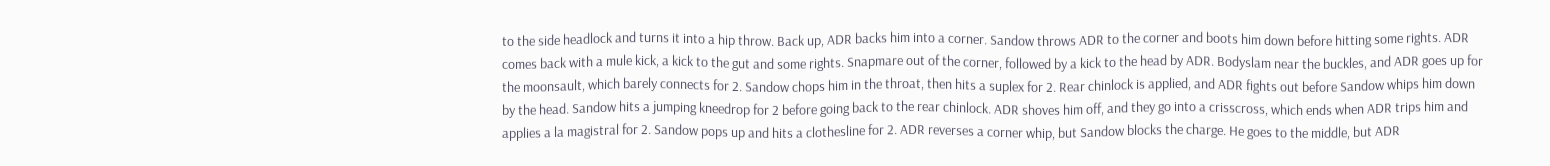to the side headlock and turns it into a hip throw. Back up, ADR backs him into a corner. Sandow throws ADR to the corner and boots him down before hitting some rights. ADR comes back with a mule kick, a kick to the gut and some rights. Snapmare out of the corner, followed by a kick to the head by ADR. Bodyslam near the buckles, and ADR goes up for the moonsault, which barely connects for 2. Sandow chops him in the throat, then hits a suplex for 2. Rear chinlock is applied, and ADR fights out before Sandow whips him down by the head. Sandow hits a jumping kneedrop for 2 before going back to the rear chinlock. ADR shoves him off, and they go into a crisscross, which ends when ADR trips him and applies a la magistral for 2. Sandow pops up and hits a clothesline for 2. ADR reverses a corner whip, but Sandow blocks the charge. He goes to the middle, but ADR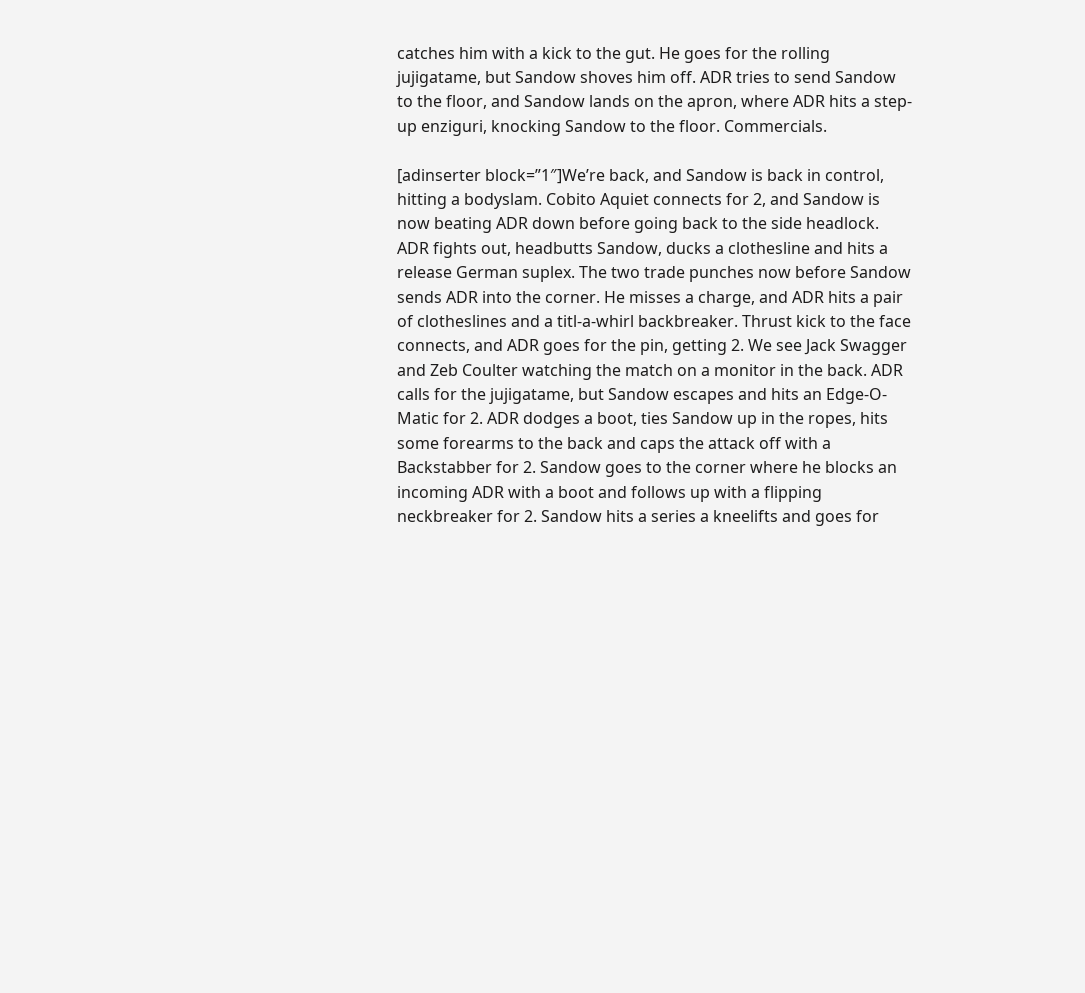catches him with a kick to the gut. He goes for the rolling jujigatame, but Sandow shoves him off. ADR tries to send Sandow to the floor, and Sandow lands on the apron, where ADR hits a step-up enziguri, knocking Sandow to the floor. Commercials.

[adinserter block=”1″]We’re back, and Sandow is back in control, hitting a bodyslam. Cobito Aquiet connects for 2, and Sandow is now beating ADR down before going back to the side headlock. ADR fights out, headbutts Sandow, ducks a clothesline and hits a release German suplex. The two trade punches now before Sandow sends ADR into the corner. He misses a charge, and ADR hits a pair of clotheslines and a titl-a-whirl backbreaker. Thrust kick to the face connects, and ADR goes for the pin, getting 2. We see Jack Swagger and Zeb Coulter watching the match on a monitor in the back. ADR calls for the jujigatame, but Sandow escapes and hits an Edge-O-Matic for 2. ADR dodges a boot, ties Sandow up in the ropes, hits some forearms to the back and caps the attack off with a Backstabber for 2. Sandow goes to the corner where he blocks an incoming ADR with a boot and follows up with a flipping neckbreaker for 2. Sandow hits a series a kneelifts and goes for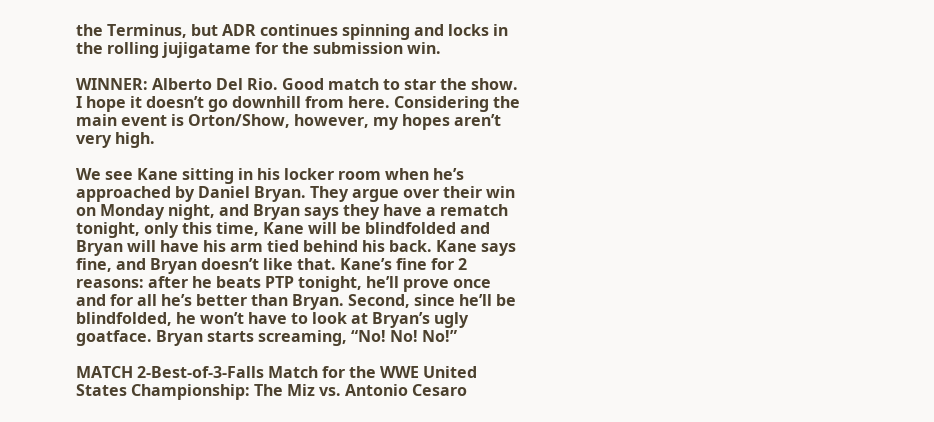the Terminus, but ADR continues spinning and locks in the rolling jujigatame for the submission win.

WINNER: Alberto Del Rio. Good match to star the show. I hope it doesn’t go downhill from here. Considering the main event is Orton/Show, however, my hopes aren’t very high.

We see Kane sitting in his locker room when he’s approached by Daniel Bryan. They argue over their win on Monday night, and Bryan says they have a rematch tonight, only this time, Kane will be blindfolded and Bryan will have his arm tied behind his back. Kane says fine, and Bryan doesn’t like that. Kane’s fine for 2 reasons: after he beats PTP tonight, he’ll prove once and for all he’s better than Bryan. Second, since he’ll be blindfolded, he won’t have to look at Bryan’s ugly goatface. Bryan starts screaming, “No! No! No!”

MATCH 2-Best-of-3-Falls Match for the WWE United States Championship: The Miz vs. Antonio Cesaro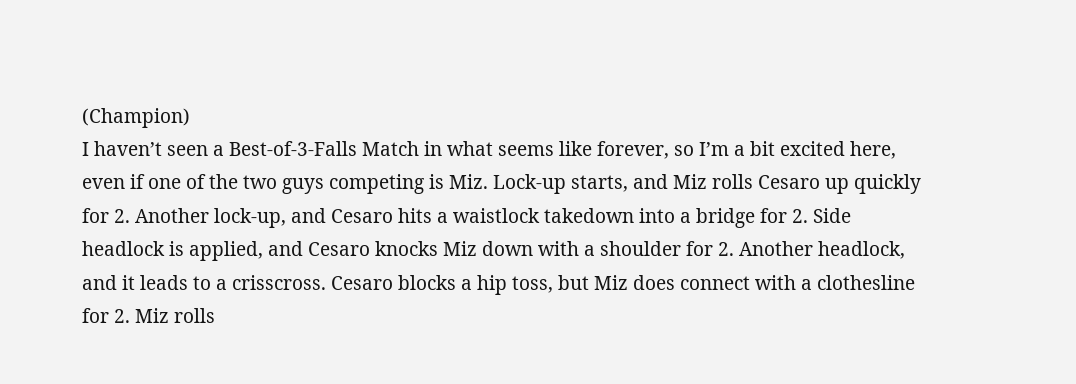(Champion)
I haven’t seen a Best-of-3-Falls Match in what seems like forever, so I’m a bit excited here, even if one of the two guys competing is Miz. Lock-up starts, and Miz rolls Cesaro up quickly for 2. Another lock-up, and Cesaro hits a waistlock takedown into a bridge for 2. Side headlock is applied, and Cesaro knocks Miz down with a shoulder for 2. Another headlock, and it leads to a crisscross. Cesaro blocks a hip toss, but Miz does connect with a clothesline for 2. Miz rolls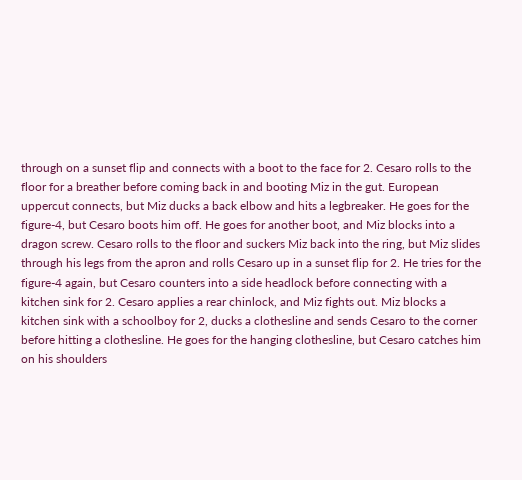through on a sunset flip and connects with a boot to the face for 2. Cesaro rolls to the floor for a breather before coming back in and booting Miz in the gut. European uppercut connects, but Miz ducks a back elbow and hits a legbreaker. He goes for the figure-4, but Cesaro boots him off. He goes for another boot, and Miz blocks into a dragon screw. Cesaro rolls to the floor and suckers Miz back into the ring, but Miz slides through his legs from the apron and rolls Cesaro up in a sunset flip for 2. He tries for the figure-4 again, but Cesaro counters into a side headlock before connecting with a kitchen sink for 2. Cesaro applies a rear chinlock, and Miz fights out. Miz blocks a kitchen sink with a schoolboy for 2, ducks a clothesline and sends Cesaro to the corner before hitting a clothesline. He goes for the hanging clothesline, but Cesaro catches him on his shoulders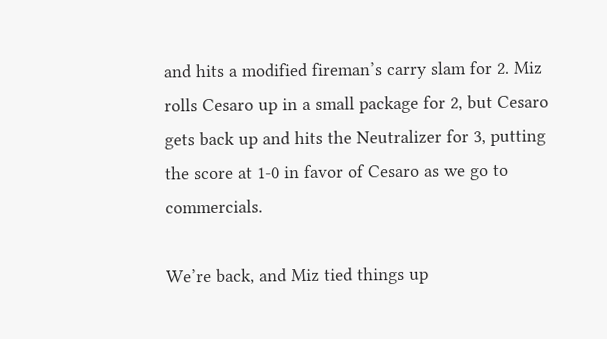and hits a modified fireman’s carry slam for 2. Miz rolls Cesaro up in a small package for 2, but Cesaro gets back up and hits the Neutralizer for 3, putting the score at 1-0 in favor of Cesaro as we go to commercials.

We’re back, and Miz tied things up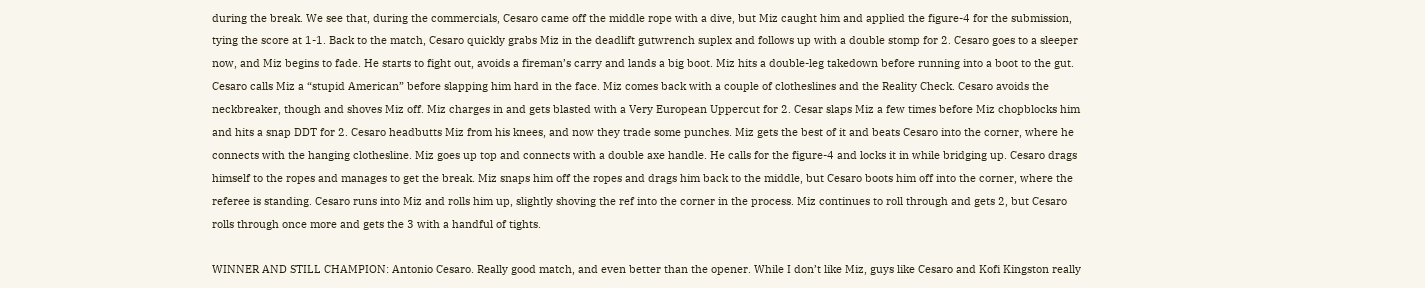during the break. We see that, during the commercials, Cesaro came off the middle rope with a dive, but Miz caught him and applied the figure-4 for the submission, tying the score at 1-1. Back to the match, Cesaro quickly grabs Miz in the deadlift gutwrench suplex and follows up with a double stomp for 2. Cesaro goes to a sleeper now, and Miz begins to fade. He starts to fight out, avoids a fireman’s carry and lands a big boot. Miz hits a double-leg takedown before running into a boot to the gut. Cesaro calls Miz a “stupid American” before slapping him hard in the face. Miz comes back with a couple of clotheslines and the Reality Check. Cesaro avoids the neckbreaker, though and shoves Miz off. Miz charges in and gets blasted with a Very European Uppercut for 2. Cesar slaps Miz a few times before Miz chopblocks him and hits a snap DDT for 2. Cesaro headbutts Miz from his knees, and now they trade some punches. Miz gets the best of it and beats Cesaro into the corner, where he connects with the hanging clothesline. Miz goes up top and connects with a double axe handle. He calls for the figure-4 and locks it in while bridging up. Cesaro drags himself to the ropes and manages to get the break. Miz snaps him off the ropes and drags him back to the middle, but Cesaro boots him off into the corner, where the referee is standing. Cesaro runs into Miz and rolls him up, slightly shoving the ref into the corner in the process. Miz continues to roll through and gets 2, but Cesaro rolls through once more and gets the 3 with a handful of tights.

WINNER AND STILL CHAMPION: Antonio Cesaro. Really good match, and even better than the opener. While I don’t like Miz, guys like Cesaro and Kofi Kingston really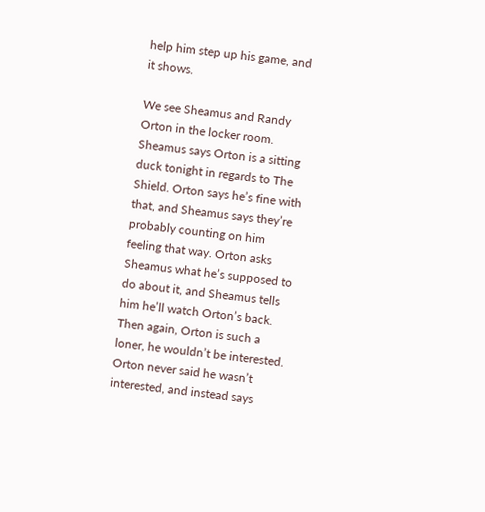help him step up his game, and it shows.

We see Sheamus and Randy Orton in the locker room. Sheamus says Orton is a sitting duck tonight in regards to The Shield. Orton says he’s fine with that, and Sheamus says they’re probably counting on him feeling that way. Orton asks Sheamus what he’s supposed to do about it, and Sheamus tells him he’ll watch Orton’s back. Then again, Orton is such a loner, he wouldn’t be interested. Orton never said he wasn’t interested, and instead says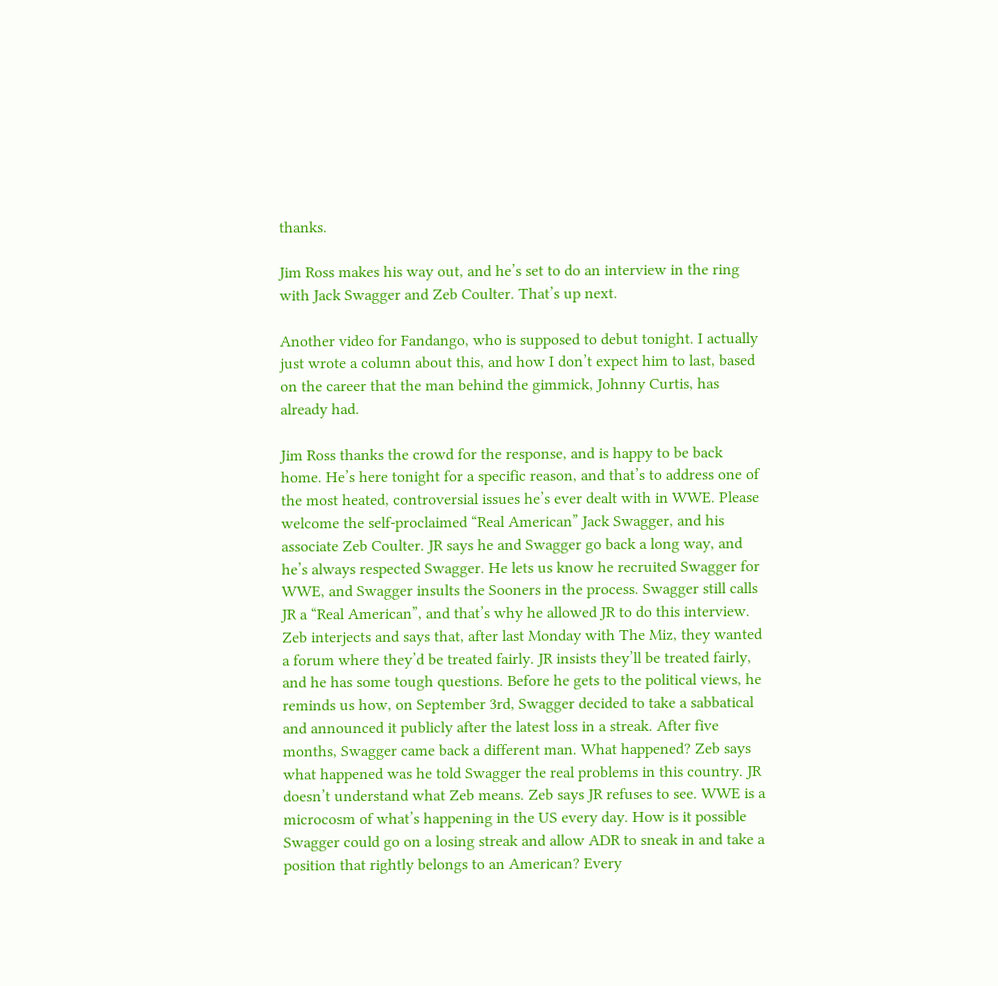thanks.

Jim Ross makes his way out, and he’s set to do an interview in the ring with Jack Swagger and Zeb Coulter. That’s up next.

Another video for Fandango, who is supposed to debut tonight. I actually just wrote a column about this, and how I don’t expect him to last, based on the career that the man behind the gimmick, Johnny Curtis, has already had.

Jim Ross thanks the crowd for the response, and is happy to be back home. He’s here tonight for a specific reason, and that’s to address one of the most heated, controversial issues he’s ever dealt with in WWE. Please welcome the self-proclaimed “Real American” Jack Swagger, and his associate Zeb Coulter. JR says he and Swagger go back a long way, and he’s always respected Swagger. He lets us know he recruited Swagger for WWE, and Swagger insults the Sooners in the process. Swagger still calls JR a “Real American”, and that’s why he allowed JR to do this interview. Zeb interjects and says that, after last Monday with The Miz, they wanted a forum where they’d be treated fairly. JR insists they’ll be treated fairly, and he has some tough questions. Before he gets to the political views, he reminds us how, on September 3rd, Swagger decided to take a sabbatical and announced it publicly after the latest loss in a streak. After five months, Swagger came back a different man. What happened? Zeb says what happened was he told Swagger the real problems in this country. JR doesn’t understand what Zeb means. Zeb says JR refuses to see. WWE is a microcosm of what’s happening in the US every day. How is it possible Swagger could go on a losing streak and allow ADR to sneak in and take a position that rightly belongs to an American? Every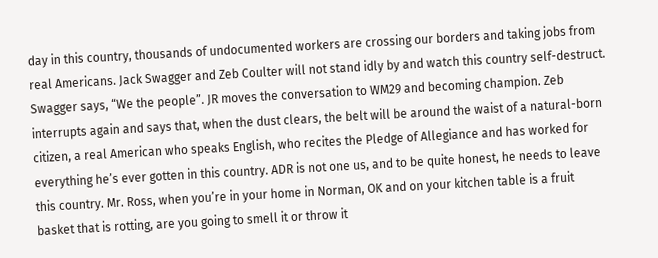day in this country, thousands of undocumented workers are crossing our borders and taking jobs from real Americans. Jack Swagger and Zeb Coulter will not stand idly by and watch this country self-destruct. Swagger says, “We the people”. JR moves the conversation to WM29 and becoming champion. Zeb interrupts again and says that, when the dust clears, the belt will be around the waist of a natural-born citizen, a real American who speaks English, who recites the Pledge of Allegiance and has worked for everything he’s ever gotten in this country. ADR is not one us, and to be quite honest, he needs to leave this country. Mr. Ross, when you’re in your home in Norman, OK and on your kitchen table is a fruit basket that is rotting, are you going to smell it or throw it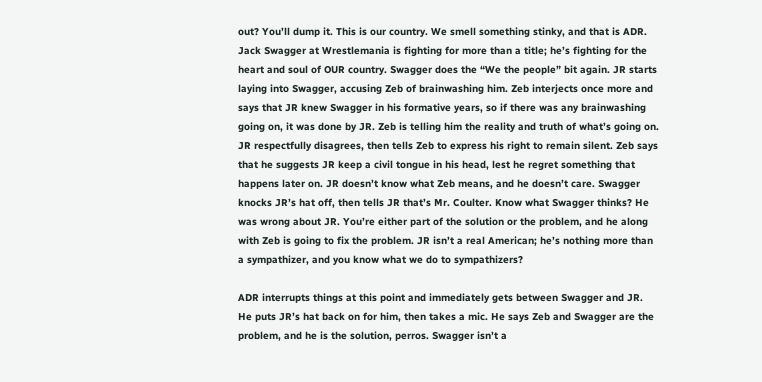out? You’ll dump it. This is our country. We smell something stinky, and that is ADR. Jack Swagger at Wrestlemania is fighting for more than a title; he’s fighting for the heart and soul of OUR country. Swagger does the “We the people” bit again. JR starts laying into Swagger, accusing Zeb of brainwashing him. Zeb interjects once more and says that JR knew Swagger in his formative years, so if there was any brainwashing going on, it was done by JR. Zeb is telling him the reality and truth of what’s going on. JR respectfully disagrees, then tells Zeb to express his right to remain silent. Zeb says that he suggests JR keep a civil tongue in his head, lest he regret something that happens later on. JR doesn’t know what Zeb means, and he doesn’t care. Swagger knocks JR’s hat off, then tells JR that’s Mr. Coulter. Know what Swagger thinks? He was wrong about JR. You’re either part of the solution or the problem, and he along with Zeb is going to fix the problem. JR isn’t a real American; he’s nothing more than a sympathizer, and you know what we do to sympathizers?

ADR interrupts things at this point and immediately gets between Swagger and JR. He puts JR’s hat back on for him, then takes a mic. He says Zeb and Swagger are the problem, and he is the solution, perros. Swagger isn’t a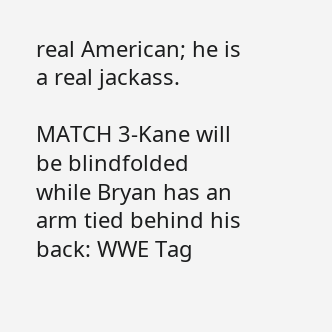real American; he is a real jackass.

MATCH 3-Kane will be blindfolded while Bryan has an arm tied behind his back: WWE Tag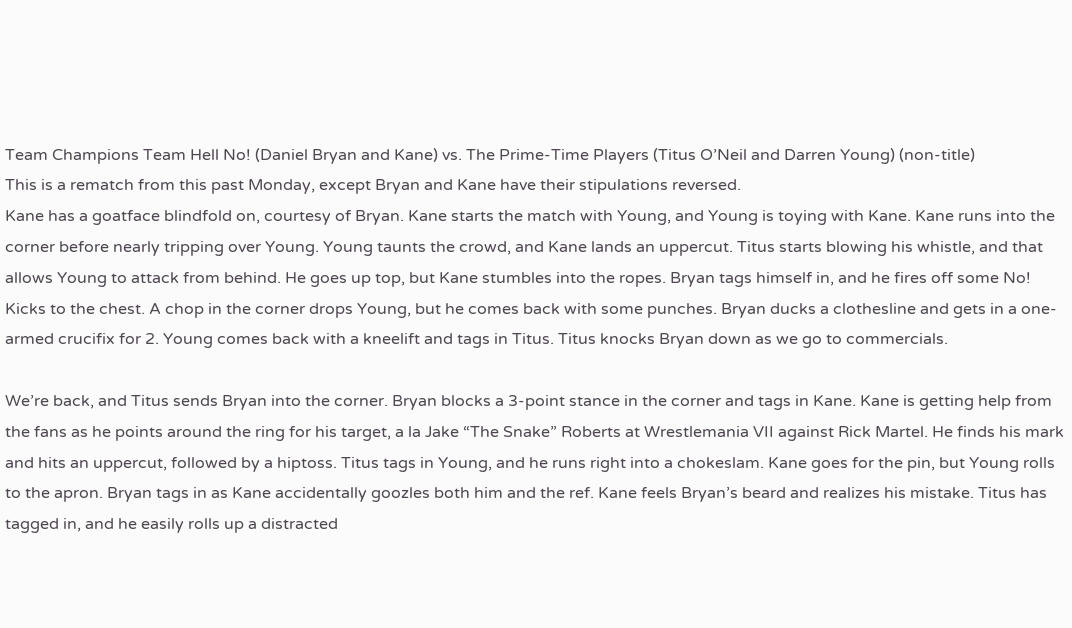Team Champions Team Hell No! (Daniel Bryan and Kane) vs. The Prime-Time Players (Titus O’Neil and Darren Young) (non-title)
This is a rematch from this past Monday, except Bryan and Kane have their stipulations reversed.
Kane has a goatface blindfold on, courtesy of Bryan. Kane starts the match with Young, and Young is toying with Kane. Kane runs into the corner before nearly tripping over Young. Young taunts the crowd, and Kane lands an uppercut. Titus starts blowing his whistle, and that allows Young to attack from behind. He goes up top, but Kane stumbles into the ropes. Bryan tags himself in, and he fires off some No! Kicks to the chest. A chop in the corner drops Young, but he comes back with some punches. Bryan ducks a clothesline and gets in a one-armed crucifix for 2. Young comes back with a kneelift and tags in Titus. Titus knocks Bryan down as we go to commercials.

We’re back, and Titus sends Bryan into the corner. Bryan blocks a 3-point stance in the corner and tags in Kane. Kane is getting help from the fans as he points around the ring for his target, a la Jake “The Snake” Roberts at Wrestlemania VII against Rick Martel. He finds his mark and hits an uppercut, followed by a hiptoss. Titus tags in Young, and he runs right into a chokeslam. Kane goes for the pin, but Young rolls to the apron. Bryan tags in as Kane accidentally goozles both him and the ref. Kane feels Bryan’s beard and realizes his mistake. Titus has tagged in, and he easily rolls up a distracted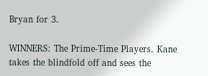Bryan for 3.

WINNERS: The Prime-Time Players. Kane takes the blindfold off and sees the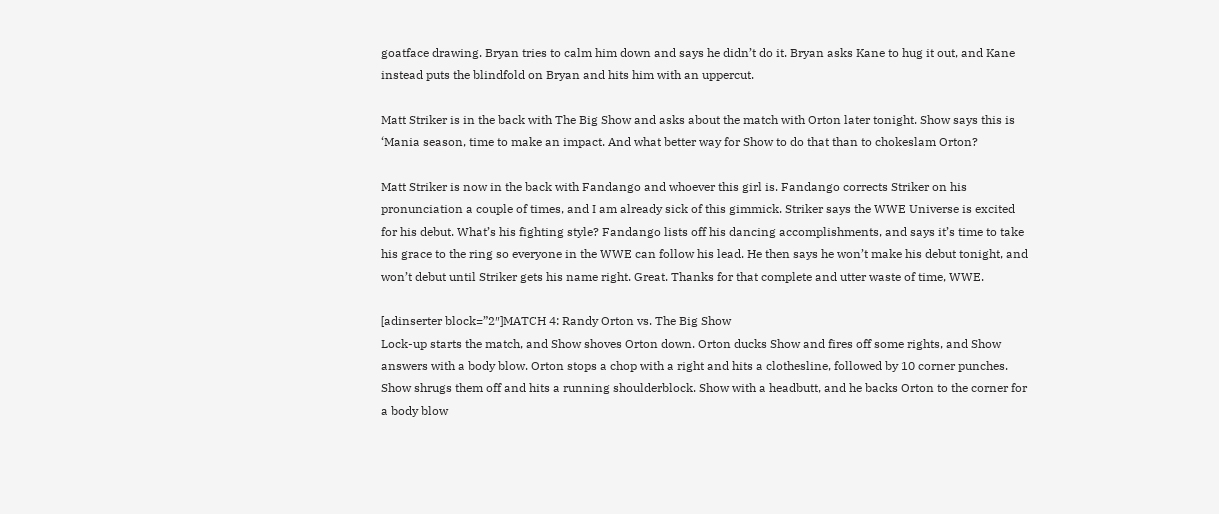goatface drawing. Bryan tries to calm him down and says he didn’t do it. Bryan asks Kane to hug it out, and Kane instead puts the blindfold on Bryan and hits him with an uppercut.

Matt Striker is in the back with The Big Show and asks about the match with Orton later tonight. Show says this is ‘Mania season, time to make an impact. And what better way for Show to do that than to chokeslam Orton?

Matt Striker is now in the back with Fandango and whoever this girl is. Fandango corrects Striker on his pronunciation a couple of times, and I am already sick of this gimmick. Striker says the WWE Universe is excited for his debut. What’s his fighting style? Fandango lists off his dancing accomplishments, and says it’s time to take his grace to the ring so everyone in the WWE can follow his lead. He then says he won’t make his debut tonight, and won’t debut until Striker gets his name right. Great. Thanks for that complete and utter waste of time, WWE.

[adinserter block=”2″]MATCH 4: Randy Orton vs. The Big Show
Lock-up starts the match, and Show shoves Orton down. Orton ducks Show and fires off some rights, and Show answers with a body blow. Orton stops a chop with a right and hits a clothesline, followed by 10 corner punches. Show shrugs them off and hits a running shoulderblock. Show with a headbutt, and he backs Orton to the corner for a body blow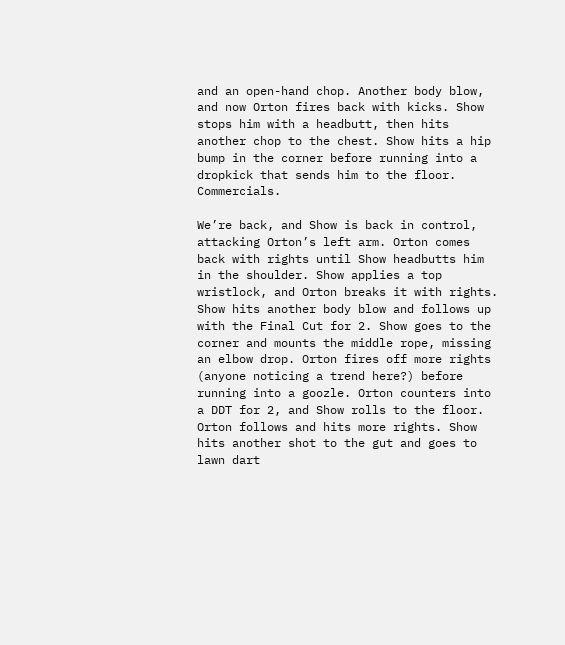and an open-hand chop. Another body blow, and now Orton fires back with kicks. Show stops him with a headbutt, then hits another chop to the chest. Show hits a hip bump in the corner before running into a dropkick that sends him to the floor. Commercials.

We’re back, and Show is back in control, attacking Orton’s left arm. Orton comes back with rights until Show headbutts him in the shoulder. Show applies a top wristlock, and Orton breaks it with rights. Show hits another body blow and follows up with the Final Cut for 2. Show goes to the corner and mounts the middle rope, missing an elbow drop. Orton fires off more rights (anyone noticing a trend here?) before running into a goozle. Orton counters into a DDT for 2, and Show rolls to the floor. Orton follows and hits more rights. Show hits another shot to the gut and goes to lawn dart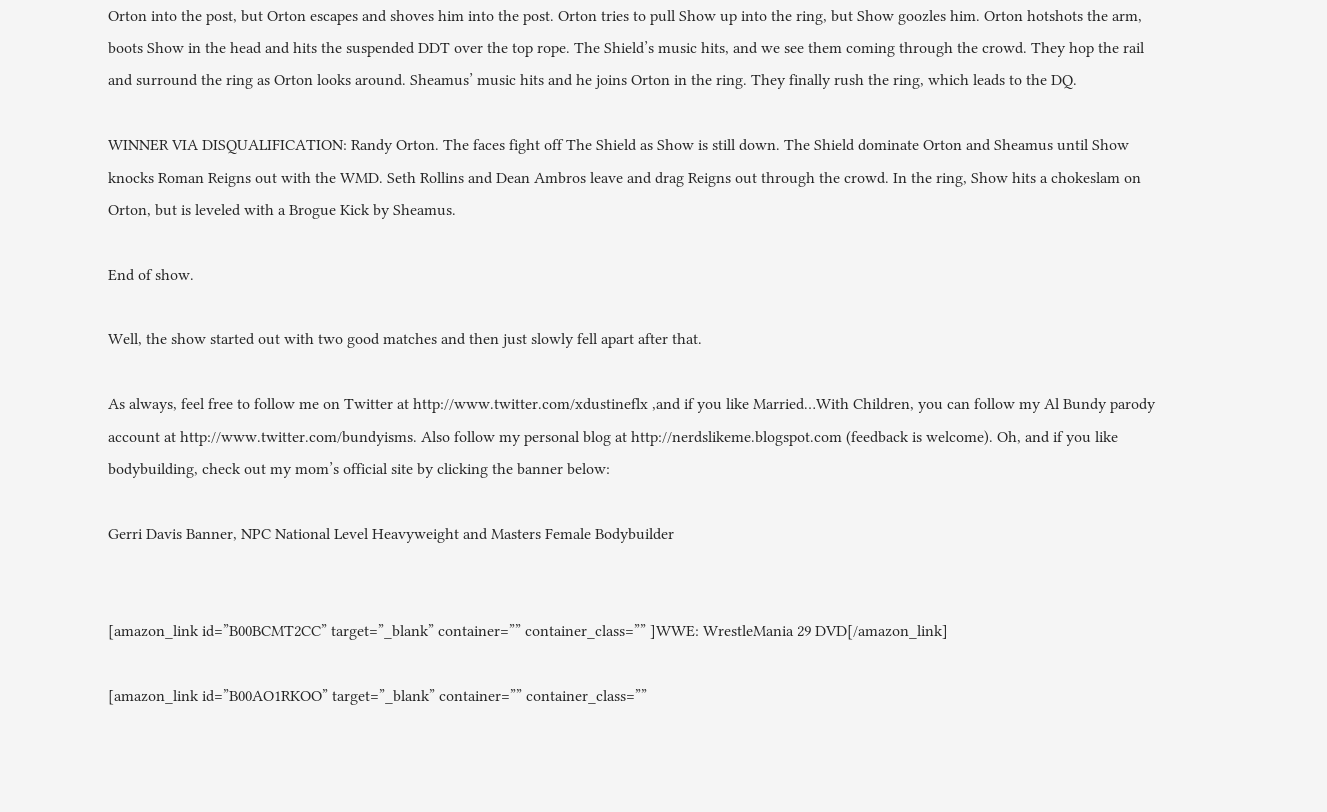Orton into the post, but Orton escapes and shoves him into the post. Orton tries to pull Show up into the ring, but Show goozles him. Orton hotshots the arm, boots Show in the head and hits the suspended DDT over the top rope. The Shield’s music hits, and we see them coming through the crowd. They hop the rail and surround the ring as Orton looks around. Sheamus’ music hits and he joins Orton in the ring. They finally rush the ring, which leads to the DQ.

WINNER VIA DISQUALIFICATION: Randy Orton. The faces fight off The Shield as Show is still down. The Shield dominate Orton and Sheamus until Show knocks Roman Reigns out with the WMD. Seth Rollins and Dean Ambros leave and drag Reigns out through the crowd. In the ring, Show hits a chokeslam on Orton, but is leveled with a Brogue Kick by Sheamus.

End of show.

Well, the show started out with two good matches and then just slowly fell apart after that.

As always, feel free to follow me on Twitter at http://www.twitter.com/xdustineflx ,and if you like Married…With Children, you can follow my Al Bundy parody account at http://www.twitter.com/bundyisms. Also follow my personal blog at http://nerdslikeme.blogspot.com (feedback is welcome). Oh, and if you like bodybuilding, check out my mom’s official site by clicking the banner below:

Gerri Davis Banner, NPC National Level Heavyweight and Masters Female Bodybuilder


[amazon_link id=”B00BCMT2CC” target=”_blank” container=”” container_class=”” ]WWE: WrestleMania 29 DVD[/amazon_link]

[amazon_link id=”B00AO1RKOO” target=”_blank” container=”” container_class=””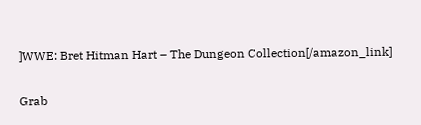]WWE: Bret Hitman Hart – The Dungeon Collection[/amazon_link]

Grab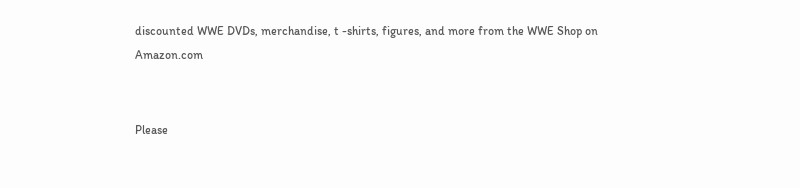discounted WWE DVDs, merchandise, t -shirts, figures, and more from the WWE Shop on Amazon.com


Please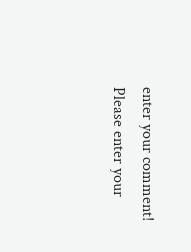enter your comment!
Please enter your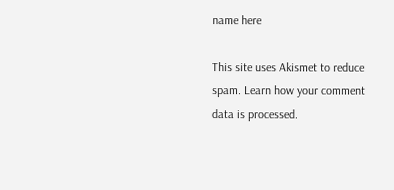name here

This site uses Akismet to reduce spam. Learn how your comment data is processed.